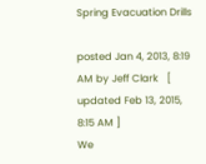Spring Evacuation Drills

posted Jan 4, 2013, 8:19 AM by Jeff Clark   [ updated Feb 13, 2015, 8:15 AM ]
We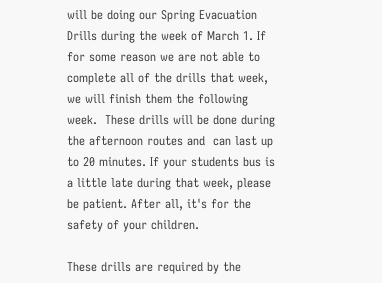will be doing our Spring Evacuation Drills during the week of March 1. If for some reason we are not able to complete all of the drills that week, we will finish them the following week.  These drills will be done during the afternoon routes and  can last up to 20 minutes. If your students bus is a little late during that week, please be patient. After all, it's for the safety of your children.

These drills are required by the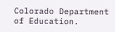Colorado Department of Education.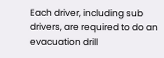Each driver, including sub drivers, are required to do an evacuation drill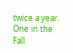twice a year. One in the Fall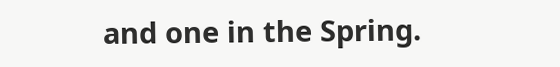and one in the Spring.